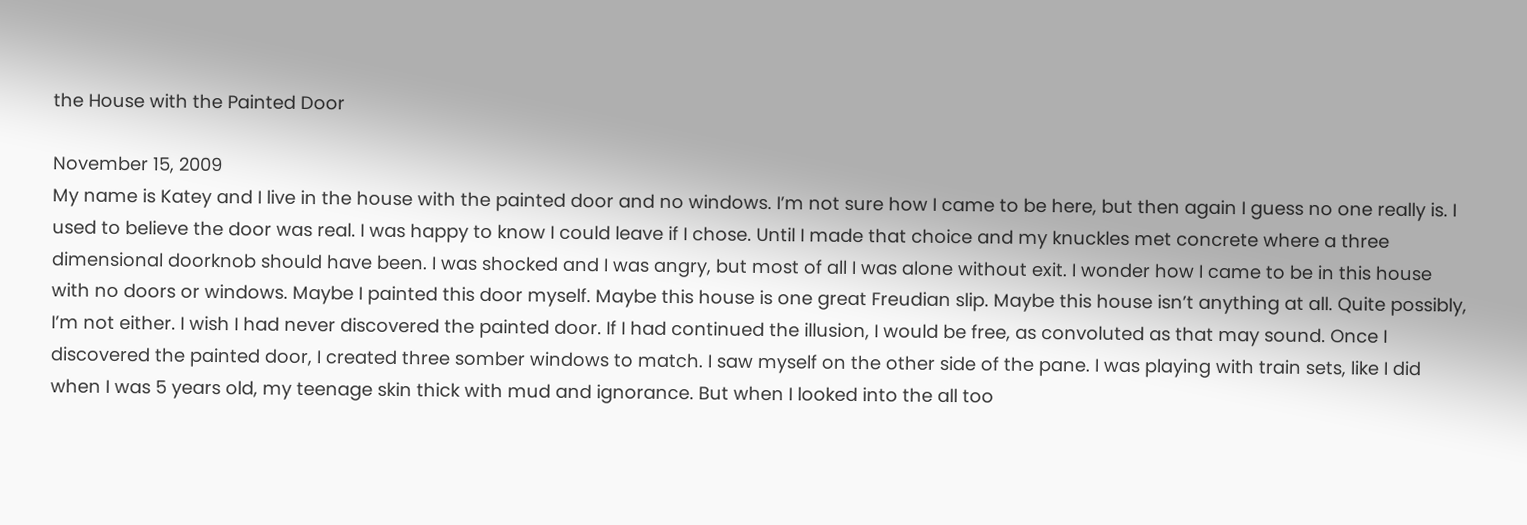the House with the Painted Door

November 15, 2009
My name is Katey and I live in the house with the painted door and no windows. I’m not sure how I came to be here, but then again I guess no one really is. I used to believe the door was real. I was happy to know I could leave if I chose. Until I made that choice and my knuckles met concrete where a three dimensional doorknob should have been. I was shocked and I was angry, but most of all I was alone without exit. I wonder how I came to be in this house with no doors or windows. Maybe I painted this door myself. Maybe this house is one great Freudian slip. Maybe this house isn’t anything at all. Quite possibly, I’m not either. I wish I had never discovered the painted door. If I had continued the illusion, I would be free, as convoluted as that may sound. Once I discovered the painted door, I created three somber windows to match. I saw myself on the other side of the pane. I was playing with train sets, like I did when I was 5 years old, my teenage skin thick with mud and ignorance. But when I looked into the all too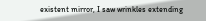existent mirror, I saw wrinkles extending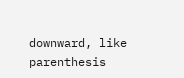downward, like parenthesis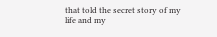that told the secret story of my life and my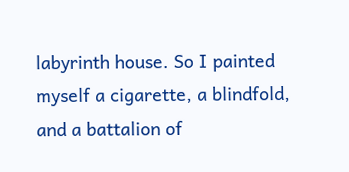labyrinth house. So I painted myself a cigarette, a blindfold, and a battalion of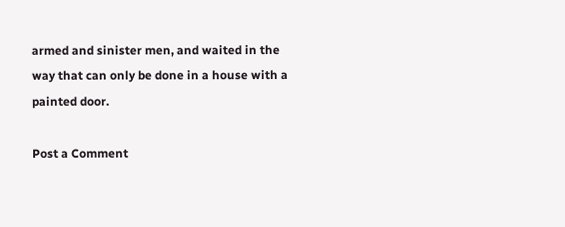armed and sinister men, and waited in the way that can only be done in a house with a painted door.

Post a Comment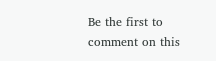Be the first to comment on this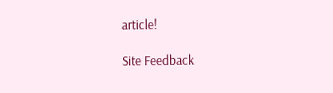article!

Site Feedback